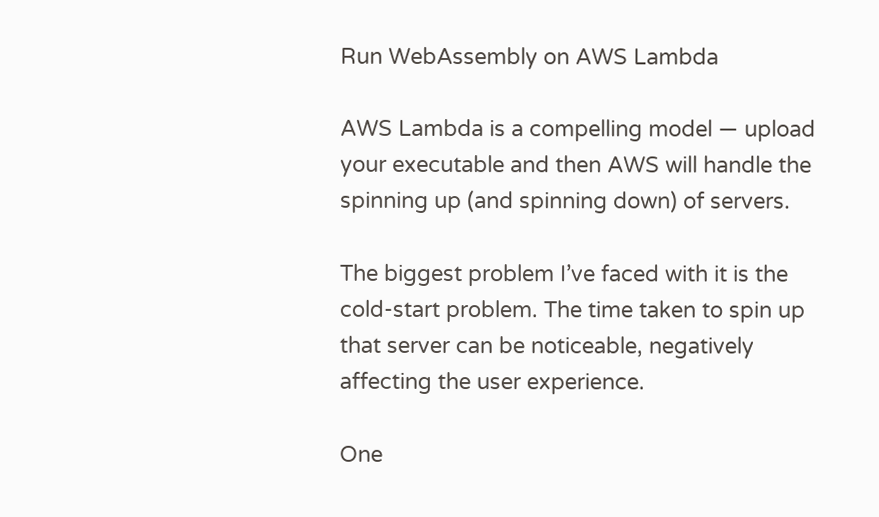Run WebAssembly on AWS Lambda

AWS Lambda is a compelling model — upload your executable and then AWS will handle the spinning up (and spinning down) of servers.

The biggest problem I’ve faced with it is the cold-start problem. The time taken to spin up that server can be noticeable, negatively affecting the user experience.

One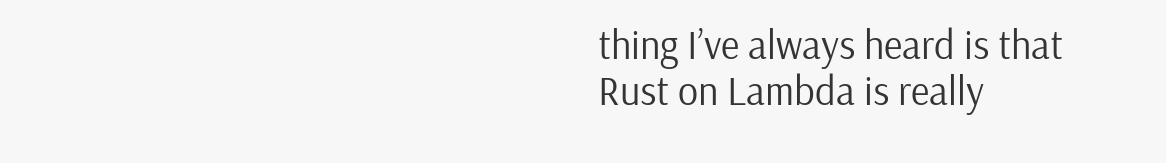thing I’ve always heard is that Rust on Lambda is really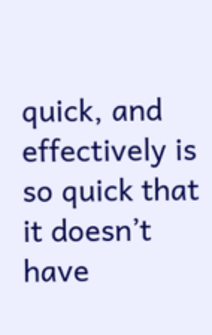quick, and effectively is so quick that it doesn’t have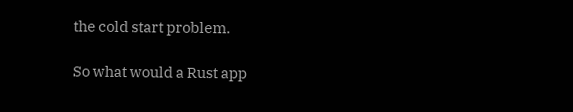the cold start problem.

So what would a Rust app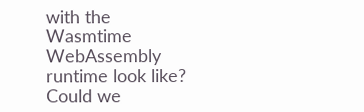with the Wasmtime WebAssembly runtime look like? Could we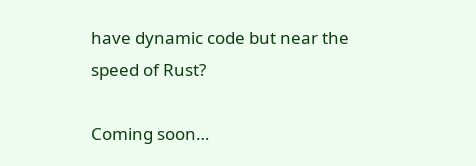have dynamic code but near the speed of Rust?

Coming soon…